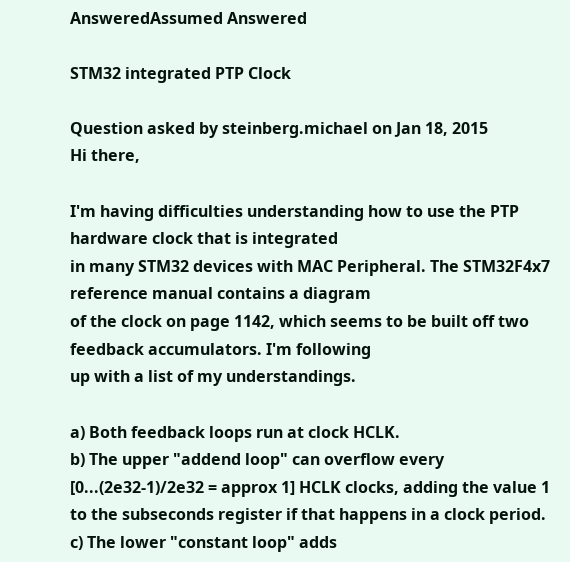AnsweredAssumed Answered

STM32 integrated PTP Clock

Question asked by steinberg.michael on Jan 18, 2015
Hi there,

I'm having difficulties understanding how to use the PTP hardware clock that is integrated
in many STM32 devices with MAC Peripheral. The STM32F4x7 reference manual contains a diagram
of the clock on page 1142, which seems to be built off two feedback accumulators. I'm following
up with a list of my understandings.

a) Both feedback loops run at clock HCLK.
b) The upper "addend loop" can overflow every [0...(2e32-1)/2e32 = approx 1] HCLK clocks, adding the value 1 to the subseconds register if that happens in a clock period.
c) The lower "constant loop" adds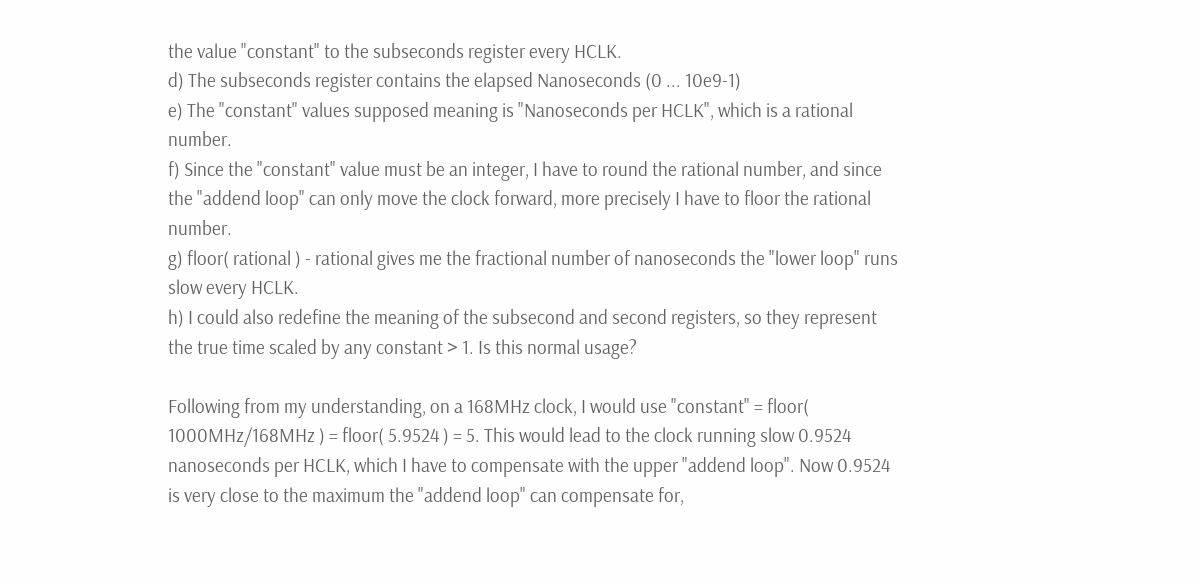the value "constant" to the subseconds register every HCLK.
d) The subseconds register contains the elapsed Nanoseconds (0 ... 10e9-1)
e) The "constant" values supposed meaning is "Nanoseconds per HCLK", which is a rational number.
f) Since the "constant" value must be an integer, I have to round the rational number, and since the "addend loop" can only move the clock forward, more precisely I have to floor the rational number.
g) floor( rational ) - rational gives me the fractional number of nanoseconds the "lower loop" runs slow every HCLK.
h) I could also redefine the meaning of the subsecond and second registers, so they represent the true time scaled by any constant > 1. Is this normal usage?

Following from my understanding, on a 168MHz clock, I would use "constant" = floor( 1000MHz/168MHz ) = floor( 5.9524 ) = 5. This would lead to the clock running slow 0.9524 nanoseconds per HCLK, which I have to compensate with the upper "addend loop". Now 0.9524 is very close to the maximum the "addend loop" can compensate for,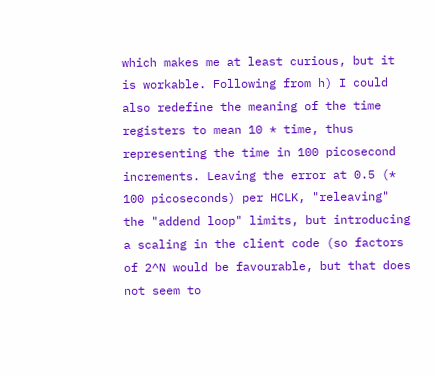which makes me at least curious, but it is workable. Following from h) I could also redefine the meaning of the time registers to mean 10 * time, thus representing the time in 100 picosecond increments. Leaving the error at 0.5 (* 100 picoseconds) per HCLK, "releaving" the "addend loop" limits, but introducing a scaling in the client code (so factors of 2^N would be favourable, but that does not seem to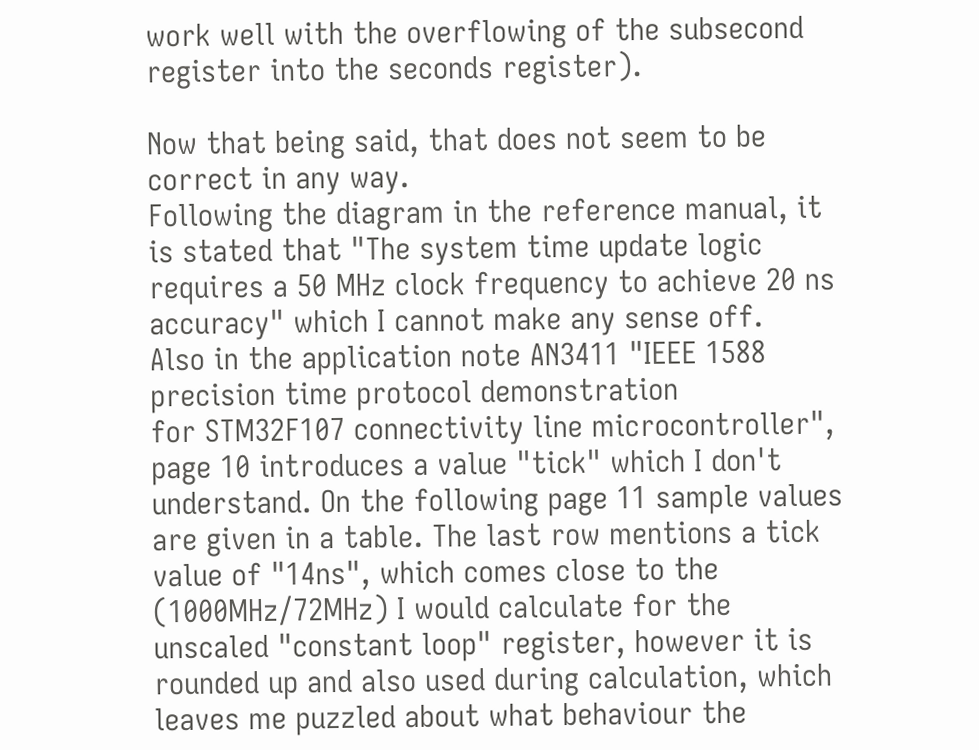work well with the overflowing of the subsecond register into the seconds register).

Now that being said, that does not seem to be correct in any way.
Following the diagram in the reference manual, it is stated that "The system time update logic requires a 50 MHz clock frequency to achieve 20 ns accuracy" which I cannot make any sense off.
Also in the application note AN3411 "IEEE 1588 precision time protocol demonstration
for STM32F107 connectivity line microcontroller", page 10 introduces a value "tick" which I don't understand. On the following page 11 sample values are given in a table. The last row mentions a tick value of "14ns", which comes close to the (1000MHz/72MHz) I would calculate for the unscaled "constant loop" register, however it is rounded up and also used during calculation, which leaves me puzzled about what behaviour the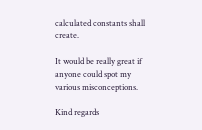calculated constants shall create.

It would be really great if anyone could spot my various misconceptions.

Kind regards